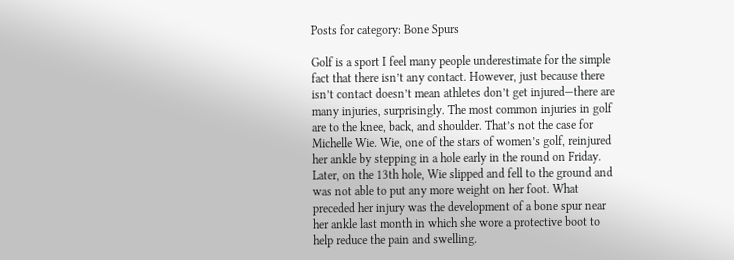Posts for category: Bone Spurs

Golf is a sport I feel many people underestimate for the simple fact that there isn’t any contact. However, just because there isn’t contact doesn’t mean athletes don’t get injured—there are many injuries, surprisingly. The most common injuries in golf are to the knee, back, and shoulder. That’s not the case for Michelle Wie. Wie, one of the stars of women’s golf, reinjured her ankle by stepping in a hole early in the round on Friday. Later, on the 13th hole, Wie slipped and fell to the ground and was not able to put any more weight on her foot. What preceded her injury was the development of a bone spur near her ankle last month in which she wore a protective boot to help reduce the pain and swelling.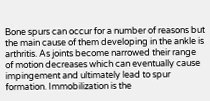Bone spurs can occur for a number of reasons but the main cause of them developing in the ankle is arthritis. As joints become narrowed their range of motion decreases which can eventually cause impingement and ultimately lead to spur formation. Immobilization is the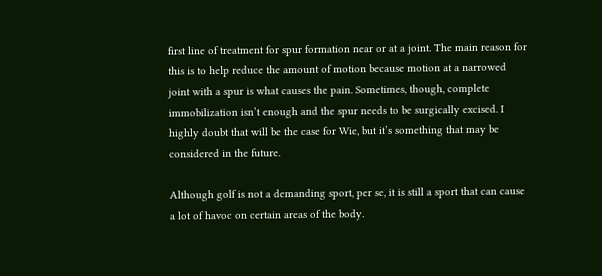first line of treatment for spur formation near or at a joint. The main reason for this is to help reduce the amount of motion because motion at a narrowed joint with a spur is what causes the pain. Sometimes, though, complete immobilization isn’t enough and the spur needs to be surgically excised. I highly doubt that will be the case for Wie, but it’s something that may be considered in the future.

Although golf is not a demanding sport, per se, it is still a sport that can cause a lot of havoc on certain areas of the body.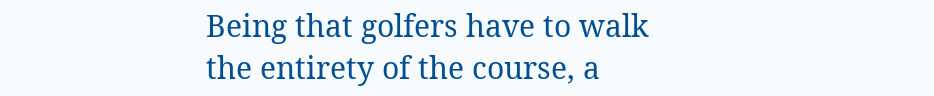Being that golfers have to walk the entirety of the course, a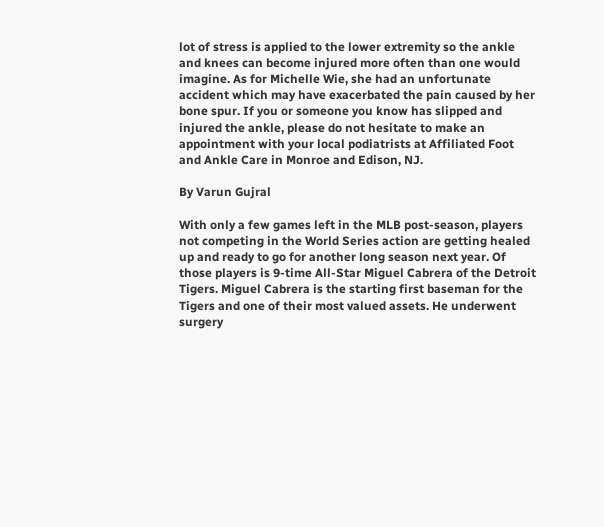lot of stress is applied to the lower extremity so the ankle and knees can become injured more often than one would imagine. As for Michelle Wie, she had an unfortunate accident which may have exacerbated the pain caused by her bone spur. If you or someone you know has slipped and injured the ankle, please do not hesitate to make an appointment with your local podiatrists at Affiliated Foot and Ankle Care in Monroe and Edison, NJ.

By Varun Gujral

With only a few games left in the MLB post-season, players not competing in the World Series action are getting healed up and ready to go for another long season next year. Of those players is 9-time All-Star Miguel Cabrera of the Detroit Tigers. Miguel Cabrera is the starting first baseman for the Tigers and one of their most valued assets. He underwent surgery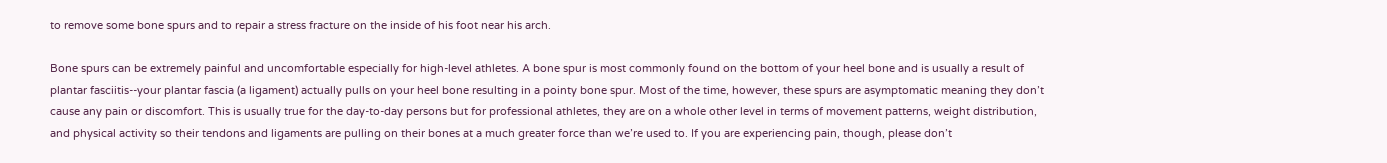to remove some bone spurs and to repair a stress fracture on the inside of his foot near his arch.

Bone spurs can be extremely painful and uncomfortable especially for high-level athletes. A bone spur is most commonly found on the bottom of your heel bone and is usually a result of plantar fasciitis--your plantar fascia (a ligament) actually pulls on your heel bone resulting in a pointy bone spur. Most of the time, however, these spurs are asymptomatic meaning they don’t cause any pain or discomfort. This is usually true for the day-to-day persons but for professional athletes, they are on a whole other level in terms of movement patterns, weight distribution, and physical activity so their tendons and ligaments are pulling on their bones at a much greater force than we’re used to. If you are experiencing pain, though, please don’t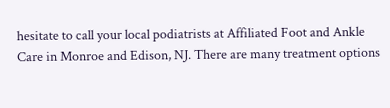hesitate to call your local podiatrists at Affiliated Foot and Ankle Care in Monroe and Edison, NJ. There are many treatment options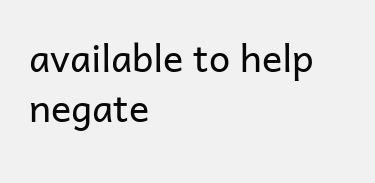available to help negate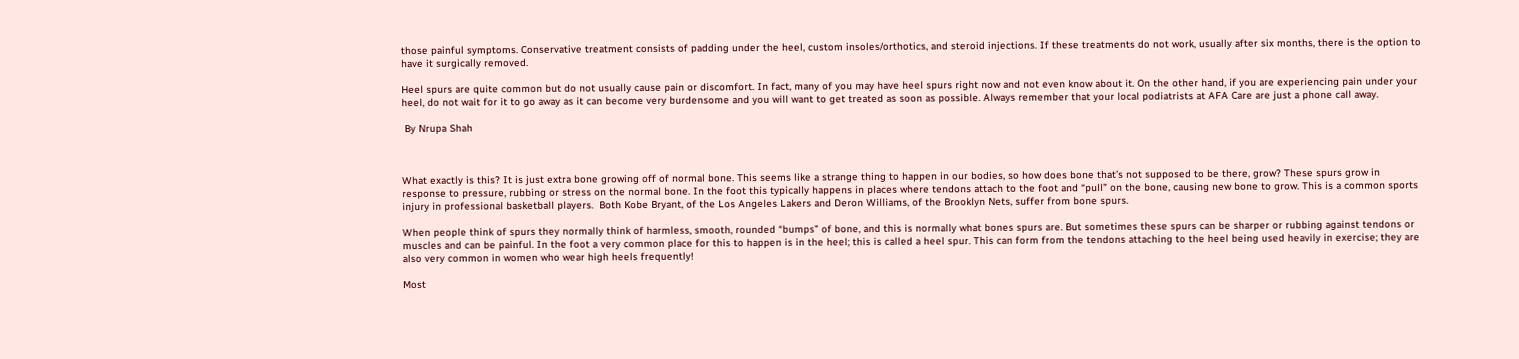those painful symptoms. Conservative treatment consists of padding under the heel, custom insoles/orthotics, and steroid injections. If these treatments do not work, usually after six months, there is the option to have it surgically removed.

Heel spurs are quite common but do not usually cause pain or discomfort. In fact, many of you may have heel spurs right now and not even know about it. On the other hand, if you are experiencing pain under your heel, do not wait for it to go away as it can become very burdensome and you will want to get treated as soon as possible. Always remember that your local podiatrists at AFA Care are just a phone call away.

 By Nrupa Shah



What exactly is this? It is just extra bone growing off of normal bone. This seems like a strange thing to happen in our bodies, so how does bone that’s not supposed to be there, grow? These spurs grow in response to pressure, rubbing or stress on the normal bone. In the foot this typically happens in places where tendons attach to the foot and “pull” on the bone, causing new bone to grow. This is a common sports injury in professional basketball players.  Both Kobe Bryant, of the Los Angeles Lakers and Deron Williams, of the Brooklyn Nets, suffer from bone spurs.

When people think of spurs they normally think of harmless, smooth, rounded “bumps” of bone, and this is normally what bones spurs are. But sometimes these spurs can be sharper or rubbing against tendons or muscles and can be painful. In the foot a very common place for this to happen is in the heel; this is called a heel spur. This can form from the tendons attaching to the heel being used heavily in exercise; they are also very common in women who wear high heels frequently!

Most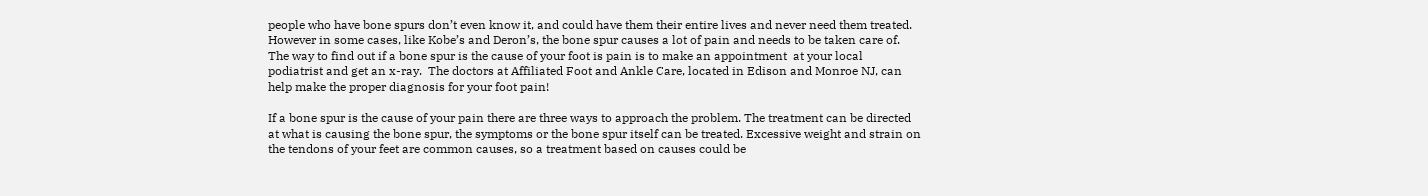people who have bone spurs don’t even know it, and could have them their entire lives and never need them treated. However in some cases, like Kobe’s and Deron’s, the bone spur causes a lot of pain and needs to be taken care of. The way to find out if a bone spur is the cause of your foot is pain is to make an appointment  at your local  podiatrist and get an x-ray.  The doctors at Affiliated Foot and Ankle Care, located in Edison and Monroe NJ, can help make the proper diagnosis for your foot pain!

If a bone spur is the cause of your pain there are three ways to approach the problem. The treatment can be directed at what is causing the bone spur, the symptoms or the bone spur itself can be treated. Excessive weight and strain on the tendons of your feet are common causes, so a treatment based on causes could be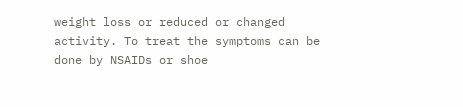weight loss or reduced or changed activity. To treat the symptoms can be done by NSAIDs or shoe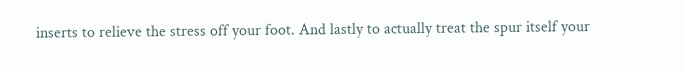inserts to relieve the stress off your foot. And lastly to actually treat the spur itself your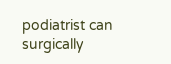podiatrist can surgically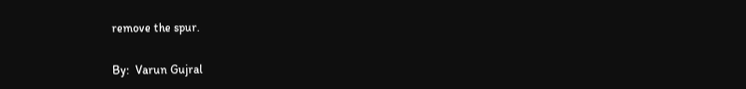remove the spur.

By:  Varun Gujral